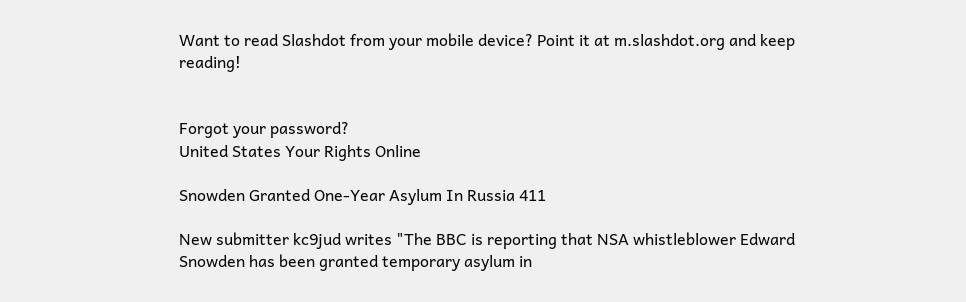Want to read Slashdot from your mobile device? Point it at m.slashdot.org and keep reading!


Forgot your password?
United States Your Rights Online

Snowden Granted One-Year Asylum In Russia 411

New submitter kc9jud writes "The BBC is reporting that NSA whistleblower Edward Snowden has been granted temporary asylum in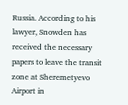Russia. According to his lawyer, Snowden has received the necessary papers to leave the transit zone at Sheremetyevo Airport in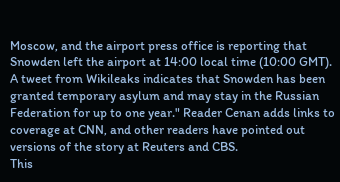Moscow, and the airport press office is reporting that Snowden left the airport at 14:00 local time (10:00 GMT). A tweet from Wikileaks indicates that Snowden has been granted temporary asylum and may stay in the Russian Federation for up to one year." Reader Cenan adds links to coverage at CNN, and other readers have pointed out versions of the story at Reuters and CBS.
This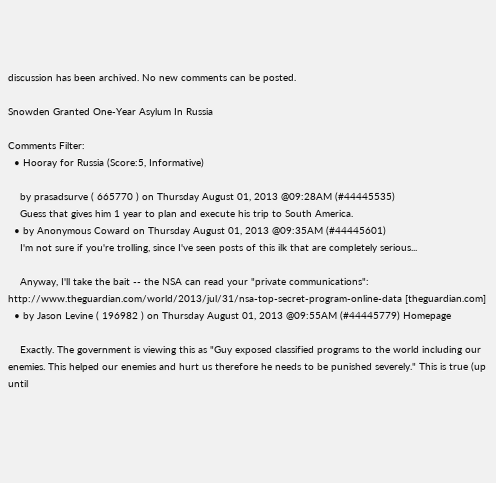discussion has been archived. No new comments can be posted.

Snowden Granted One-Year Asylum In Russia

Comments Filter:
  • Hooray for Russia (Score:5, Informative)

    by prasadsurve ( 665770 ) on Thursday August 01, 2013 @09:28AM (#44445535)
    Guess that gives him 1 year to plan and execute his trip to South America.
  • by Anonymous Coward on Thursday August 01, 2013 @09:35AM (#44445601)
    I'm not sure if you're trolling, since I've seen posts of this ilk that are completely serious...

    Anyway, I'll take the bait -- the NSA can read your "private communications": http://www.theguardian.com/world/2013/jul/31/nsa-top-secret-program-online-data [theguardian.com]
  • by Jason Levine ( 196982 ) on Thursday August 01, 2013 @09:55AM (#44445779) Homepage

    Exactly. The government is viewing this as "Guy exposed classified programs to the world including our enemies. This helped our enemies and hurt us therefore he needs to be punished severely." This is true (up until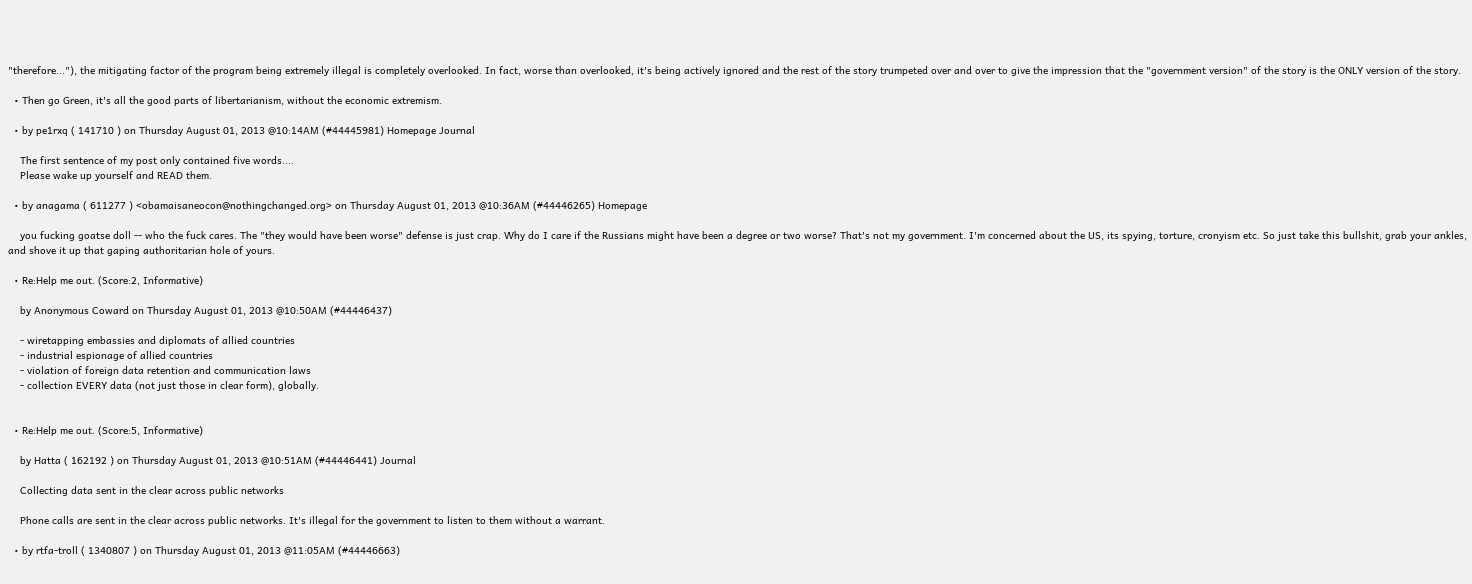"therefore..."), the mitigating factor of the program being extremely illegal is completely overlooked. In fact, worse than overlooked, it's being actively ignored and the rest of the story trumpeted over and over to give the impression that the "government version" of the story is the ONLY version of the story.

  • Then go Green, it's all the good parts of libertarianism, without the economic extremism.

  • by pe1rxq ( 141710 ) on Thursday August 01, 2013 @10:14AM (#44445981) Homepage Journal

    The first sentence of my post only contained five words....
    Please wake up yourself and READ them.

  • by anagama ( 611277 ) <obamaisaneocon@nothingchanged.org> on Thursday August 01, 2013 @10:36AM (#44446265) Homepage

    you fucking goatse doll -- who the fuck cares. The "they would have been worse" defense is just crap. Why do I care if the Russians might have been a degree or two worse? That's not my government. I'm concerned about the US, its spying, torture, cronyism etc. So just take this bullshit, grab your ankles, and shove it up that gaping authoritarian hole of yours.

  • Re:Help me out. (Score:2, Informative)

    by Anonymous Coward on Thursday August 01, 2013 @10:50AM (#44446437)

    - wiretapping embassies and diplomats of allied countries
    - industrial espionage of allied countries
    - violation of foreign data retention and communication laws
    - collection EVERY data (not just those in clear form), globally.


  • Re:Help me out. (Score:5, Informative)

    by Hatta ( 162192 ) on Thursday August 01, 2013 @10:51AM (#44446441) Journal

    Collecting data sent in the clear across public networks

    Phone calls are sent in the clear across public networks. It's illegal for the government to listen to them without a warrant.

  • by rtfa-troll ( 1340807 ) on Thursday August 01, 2013 @11:05AM (#44446663)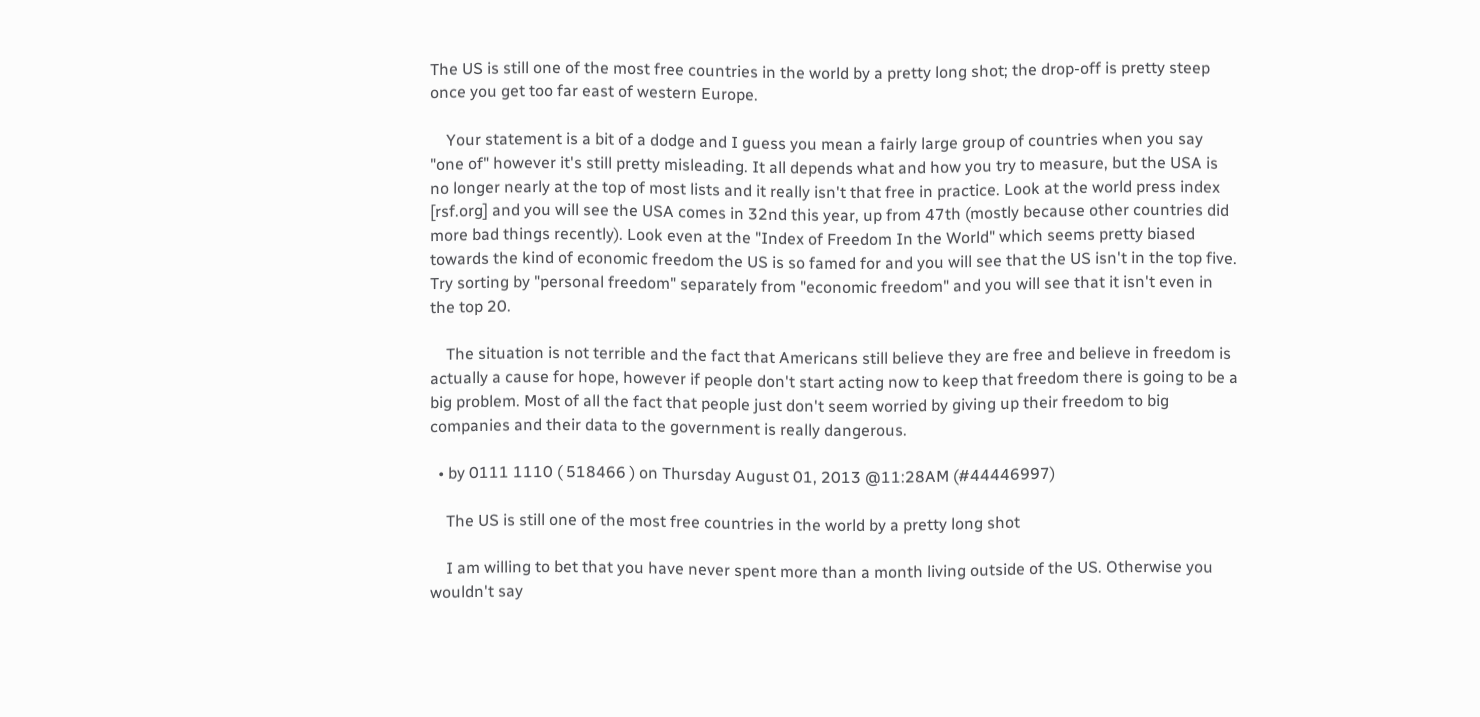The US is still one of the most free countries in the world by a pretty long shot; the drop-off is pretty steep once you get too far east of western Europe.

    Your statement is a bit of a dodge and I guess you mean a fairly large group of countries when you say "one of" however it's still pretty misleading. It all depends what and how you try to measure, but the USA is no longer nearly at the top of most lists and it really isn't that free in practice. Look at the world press index [rsf.org] and you will see the USA comes in 32nd this year, up from 47th (mostly because other countries did more bad things recently). Look even at the "Index of Freedom In the World" which seems pretty biased towards the kind of economic freedom the US is so famed for and you will see that the US isn't in the top five. Try sorting by "personal freedom" separately from "economic freedom" and you will see that it isn't even in the top 20.

    The situation is not terrible and the fact that Americans still believe they are free and believe in freedom is actually a cause for hope, however if people don't start acting now to keep that freedom there is going to be a big problem. Most of all the fact that people just don't seem worried by giving up their freedom to big companies and their data to the government is really dangerous.

  • by 0111 1110 ( 518466 ) on Thursday August 01, 2013 @11:28AM (#44446997)

    The US is still one of the most free countries in the world by a pretty long shot

    I am willing to bet that you have never spent more than a month living outside of the US. Otherwise you wouldn't say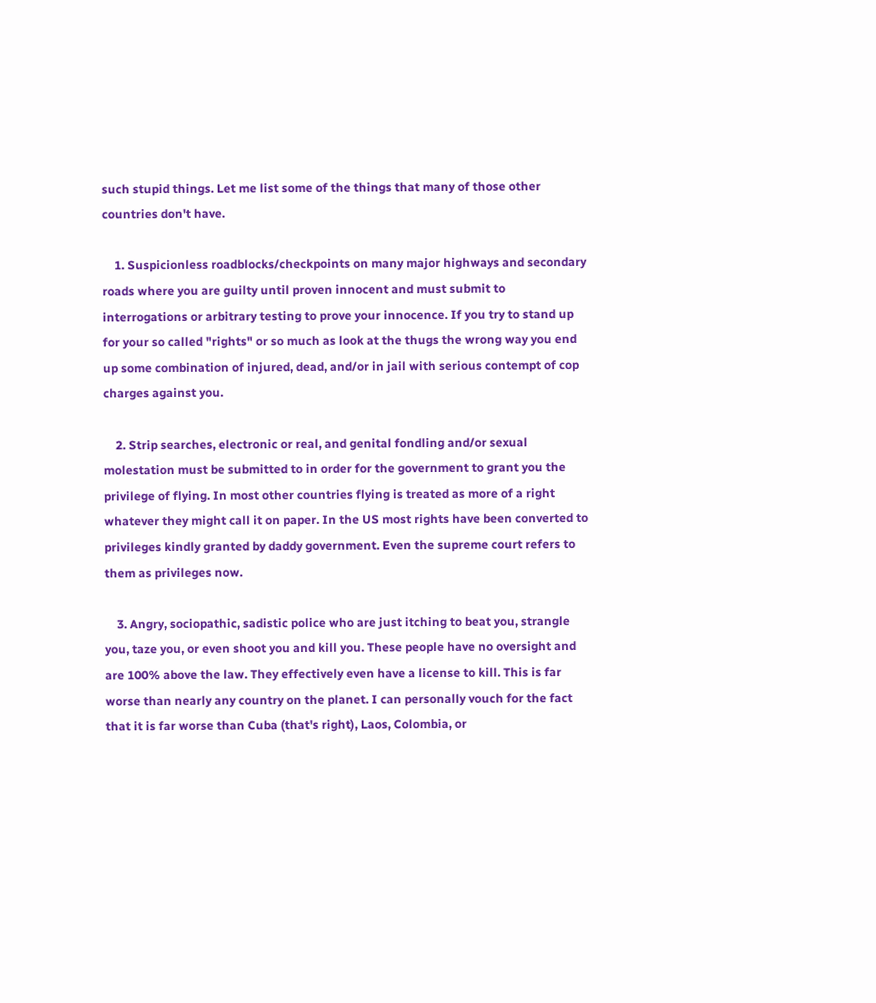such stupid things. Let me list some of the things that many of those other countries don't have.

    1. Suspicionless roadblocks/checkpoints on many major highways and secondary roads where you are guilty until proven innocent and must submit to interrogations or arbitrary testing to prove your innocence. If you try to stand up for your so called "rights" or so much as look at the thugs the wrong way you end up some combination of injured, dead, and/or in jail with serious contempt of cop charges against you.

    2. Strip searches, electronic or real, and genital fondling and/or sexual molestation must be submitted to in order for the government to grant you the privilege of flying. In most other countries flying is treated as more of a right whatever they might call it on paper. In the US most rights have been converted to privileges kindly granted by daddy government. Even the supreme court refers to them as privileges now.

    3. Angry, sociopathic, sadistic police who are just itching to beat you, strangle you, taze you, or even shoot you and kill you. These people have no oversight and are 100% above the law. They effectively even have a license to kill. This is far worse than nearly any country on the planet. I can personally vouch for the fact that it is far worse than Cuba (that's right), Laos, Colombia, or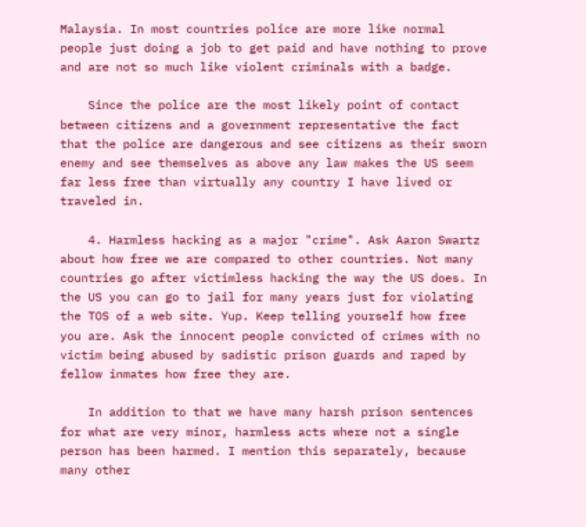Malaysia. In most countries police are more like normal people just doing a job to get paid and have nothing to prove and are not so much like violent criminals with a badge.

    Since the police are the most likely point of contact between citizens and a government representative the fact that the police are dangerous and see citizens as their sworn enemy and see themselves as above any law makes the US seem far less free than virtually any country I have lived or traveled in.

    4. Harmless hacking as a major "crime". Ask Aaron Swartz about how free we are compared to other countries. Not many countries go after victimless hacking the way the US does. In the US you can go to jail for many years just for violating the TOS of a web site. Yup. Keep telling yourself how free you are. Ask the innocent people convicted of crimes with no victim being abused by sadistic prison guards and raped by fellow inmates how free they are.

    In addition to that we have many harsh prison sentences for what are very minor, harmless acts where not a single person has been harmed. I mention this separately, because many other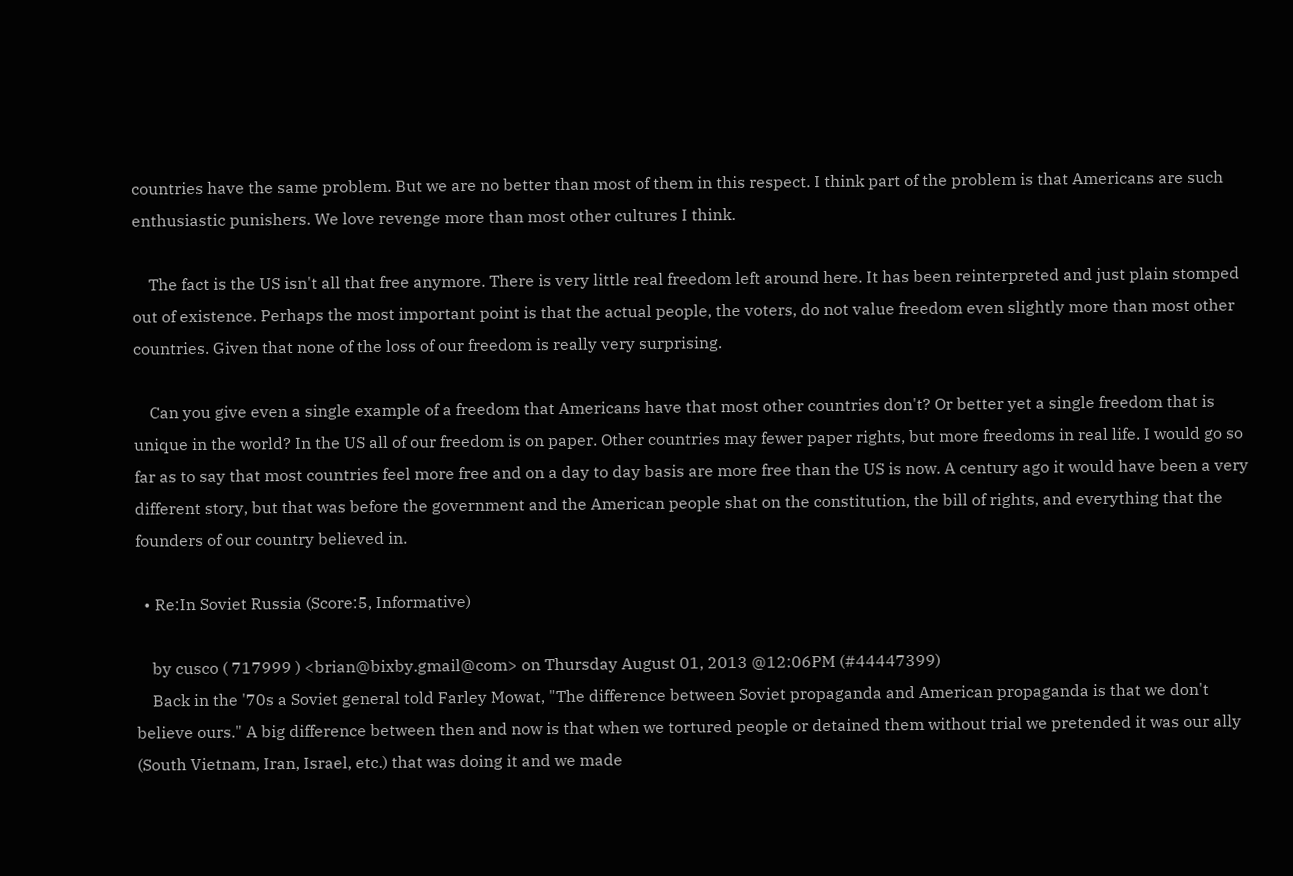countries have the same problem. But we are no better than most of them in this respect. I think part of the problem is that Americans are such enthusiastic punishers. We love revenge more than most other cultures I think.

    The fact is the US isn't all that free anymore. There is very little real freedom left around here. It has been reinterpreted and just plain stomped out of existence. Perhaps the most important point is that the actual people, the voters, do not value freedom even slightly more than most other countries. Given that none of the loss of our freedom is really very surprising.

    Can you give even a single example of a freedom that Americans have that most other countries don't? Or better yet a single freedom that is unique in the world? In the US all of our freedom is on paper. Other countries may fewer paper rights, but more freedoms in real life. I would go so far as to say that most countries feel more free and on a day to day basis are more free than the US is now. A century ago it would have been a very different story, but that was before the government and the American people shat on the constitution, the bill of rights, and everything that the founders of our country believed in.

  • Re:In Soviet Russia (Score:5, Informative)

    by cusco ( 717999 ) <brian@bixby.gmail@com> on Thursday August 01, 2013 @12:06PM (#44447399)
    Back in the '70s a Soviet general told Farley Mowat, "The difference between Soviet propaganda and American propaganda is that we don't believe ours." A big difference between then and now is that when we tortured people or detained them without trial we pretended it was our ally (South Vietnam, Iran, Israel, etc.) that was doing it and we made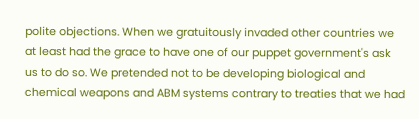polite objections. When we gratuitously invaded other countries we at least had the grace to have one of our puppet government's ask us to do so. We pretended not to be developing biological and chemical weapons and ABM systems contrary to treaties that we had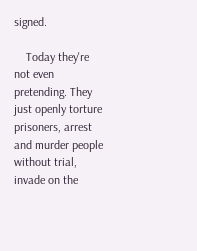signed.

    Today they're not even pretending. They just openly torture prisoners, arrest and murder people without trial, invade on the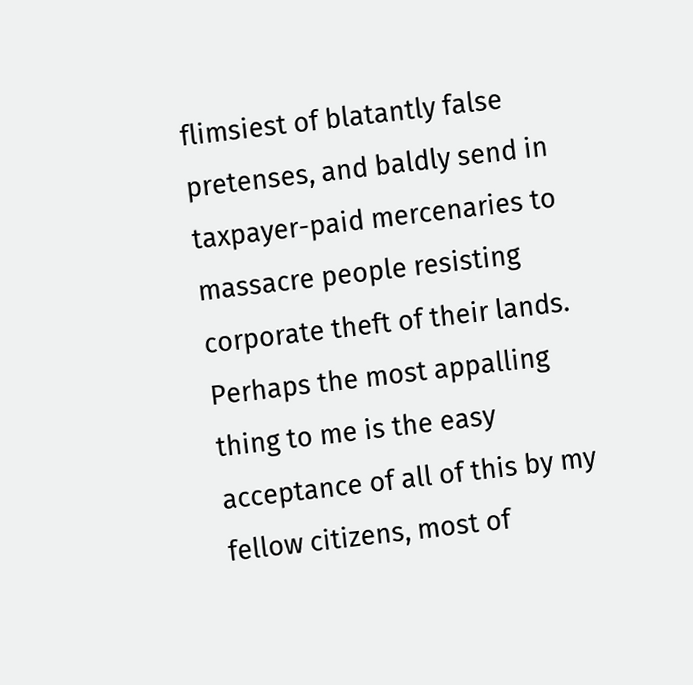flimsiest of blatantly false pretenses, and baldly send in taxpayer-paid mercenaries to massacre people resisting corporate theft of their lands. Perhaps the most appalling thing to me is the easy acceptance of all of this by my fellow citizens, most of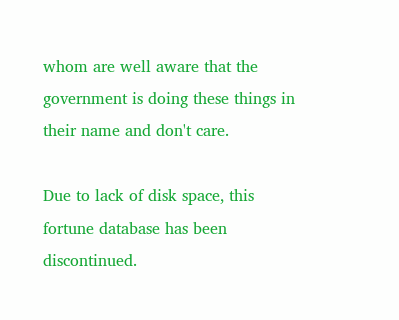whom are well aware that the government is doing these things in their name and don't care.

Due to lack of disk space, this fortune database has been discontinued.